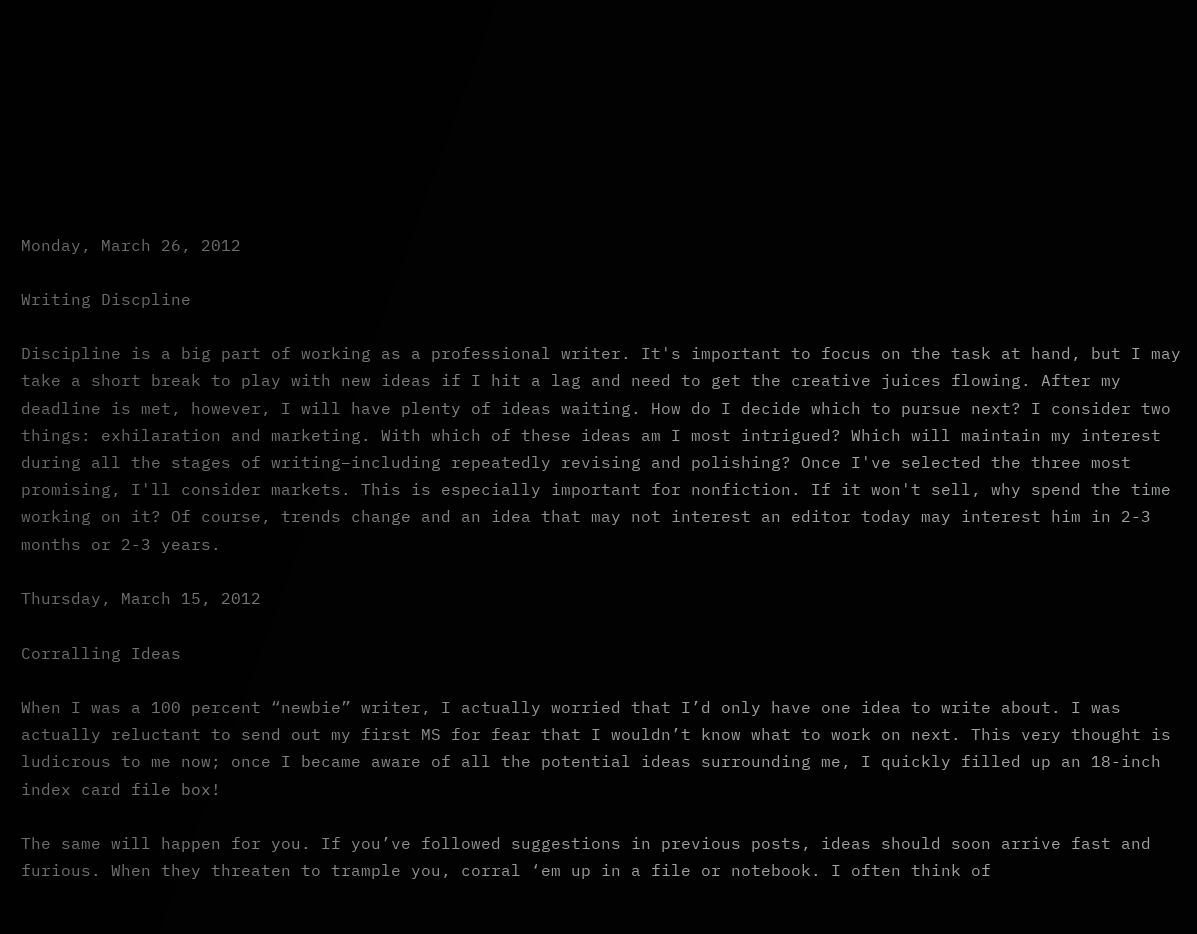Monday, March 26, 2012

Writing Discpline

Discipline is a big part of working as a professional writer. It's important to focus on the task at hand, but I may take a short break to play with new ideas if I hit a lag and need to get the creative juices flowing. After my deadline is met, however, I will have plenty of ideas waiting. How do I decide which to pursue next? I consider two things: exhilaration and marketing. With which of these ideas am I most intrigued? Which will maintain my interest during all the stages of writing–including repeatedly revising and polishing? Once I've selected the three most promising, I'll consider markets. This is especially important for nonfiction. If it won't sell, why spend the time  working on it? Of course, trends change and an idea that may not interest an editor today may interest him in 2-3 months or 2-3 years.

Thursday, March 15, 2012

Corralling Ideas

When I was a 100 percent “newbie” writer, I actually worried that I’d only have one idea to write about. I was actually reluctant to send out my first MS for fear that I wouldn’t know what to work on next. This very thought is ludicrous to me now; once I became aware of all the potential ideas surrounding me, I quickly filled up an 18-inch index card file box!

The same will happen for you. If you’ve followed suggestions in previous posts, ideas should soon arrive fast and furious. When they threaten to trample you, corral ‘em up in a file or notebook. I often think of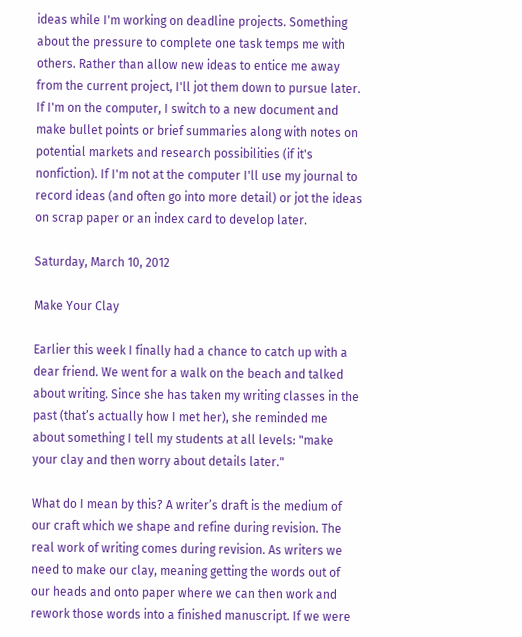ideas while I'm working on deadline projects. Something about the pressure to complete one task temps me with others. Rather than allow new ideas to entice me away from the current project, I'll jot them down to pursue later.  If I'm on the computer, I switch to a new document and make bullet points or brief summaries along with notes on potential markets and research possibilities (if it's nonfiction). If I'm not at the computer I'll use my journal to record ideas (and often go into more detail) or jot the ideas on scrap paper or an index card to develop later.

Saturday, March 10, 2012

Make Your Clay

Earlier this week I finally had a chance to catch up with a dear friend. We went for a walk on the beach and talked about writing. Since she has taken my writing classes in the past (that’s actually how I met her), she reminded me about something I tell my students at all levels: "make your clay and then worry about details later."

What do I mean by this? A writer’s draft is the medium of our craft which we shape and refine during revision. The real work of writing comes during revision. As writers we need to make our clay, meaning getting the words out of our heads and onto paper where we can then work and rework those words into a finished manuscript. If we were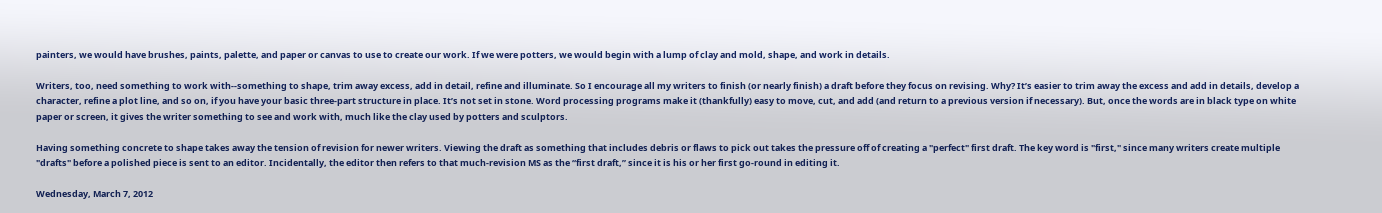painters, we would have brushes, paints, palette, and paper or canvas to use to create our work. If we were potters, we would begin with a lump of clay and mold, shape, and work in details.

Writers, too, need something to work with--something to shape, trim away excess, add in detail, refine and illuminate. So I encourage all my writers to finish (or nearly finish) a draft before they focus on revising. Why? It’s easier to trim away the excess and add in details, develop a character, refine a plot line, and so on, if you have your basic three-part structure in place. It’s not set in stone. Word processing programs make it (thankfully) easy to move, cut, and add (and return to a previous version if necessary). But, once the words are in black type on white paper or screen, it gives the writer something to see and work with, much like the clay used by potters and sculptors.

Having something concrete to shape takes away the tension of revision for newer writers. Viewing the draft as something that includes debris or flaws to pick out takes the pressure off of creating a "perfect" first draft. The key word is "first," since many writers create multiple "drafts" before a polished piece is sent to an editor. Incidentally, the editor then refers to that much-revision MS as the “first draft,” since it is his or her first go-round in editing it.

Wednesday, March 7, 2012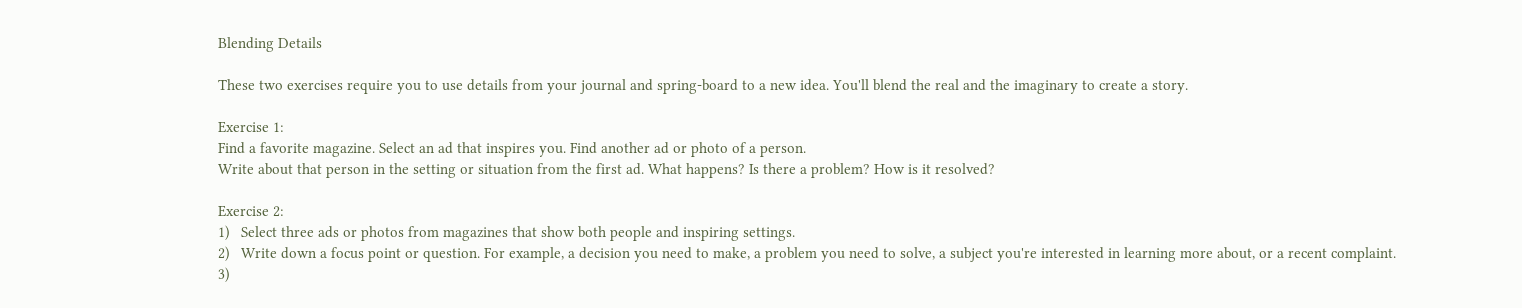Blending Details

These two exercises require you to use details from your journal and spring-board to a new idea. You'll blend the real and the imaginary to create a story.

Exercise 1:
Find a favorite magazine. Select an ad that inspires you. Find another ad or photo of a person.
Write about that person in the setting or situation from the first ad. What happens? Is there a problem? How is it resolved?

Exercise 2:
1)   Select three ads or photos from magazines that show both people and inspiring settings.
2)   Write down a focus point or question. For example, a decision you need to make, a problem you need to solve, a subject you're interested in learning more about, or a recent complaint.
3)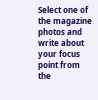Select one of the magazine photos and write about your focus point from the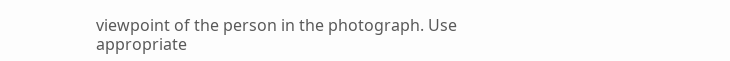viewpoint of the person in the photograph. Use appropriate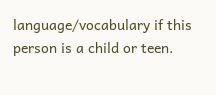language/vocabulary if this person is a child or teen.